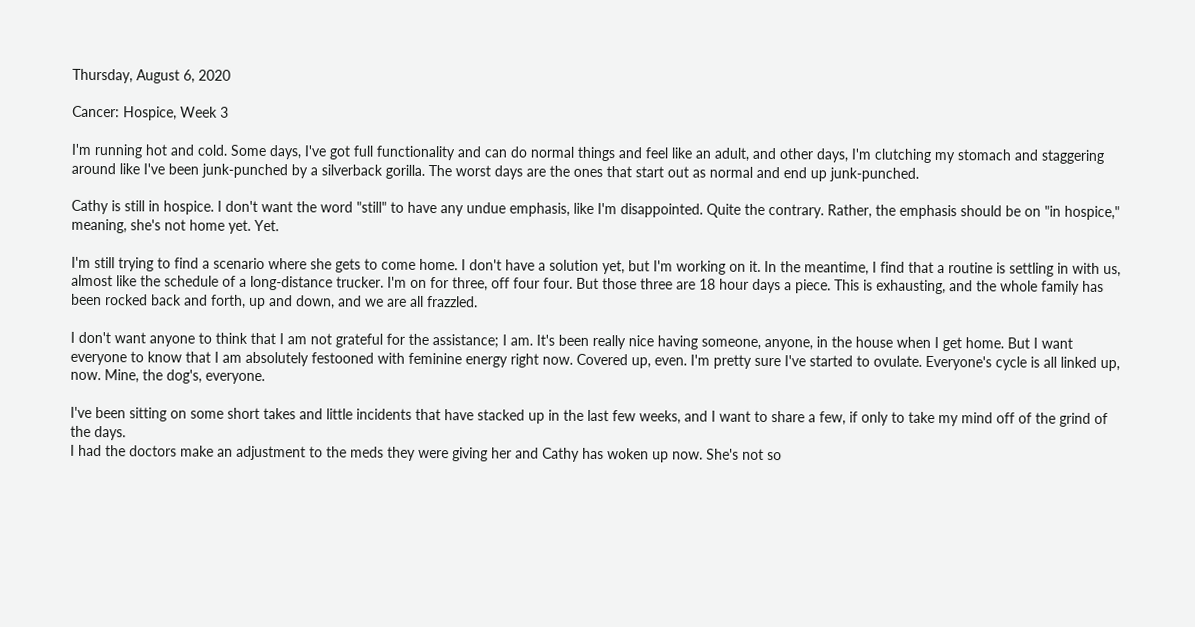Thursday, August 6, 2020

Cancer: Hospice, Week 3

I'm running hot and cold. Some days, I've got full functionality and can do normal things and feel like an adult, and other days, I'm clutching my stomach and staggering around like I've been junk-punched by a silverback gorilla. The worst days are the ones that start out as normal and end up junk-punched.

Cathy is still in hospice. I don't want the word "still" to have any undue emphasis, like I'm disappointed. Quite the contrary. Rather, the emphasis should be on "in hospice," meaning, she's not home yet. Yet.

I'm still trying to find a scenario where she gets to come home. I don't have a solution yet, but I'm working on it. In the meantime, I find that a routine is settling in with us, almost like the schedule of a long-distance trucker. I'm on for three, off four four. But those three are 18 hour days a piece. This is exhausting, and the whole family has been rocked back and forth, up and down, and we are all frazzled.

I don't want anyone to think that I am not grateful for the assistance; I am. It's been really nice having someone, anyone, in the house when I get home. But I want everyone to know that I am absolutely festooned with feminine energy right now. Covered up, even. I'm pretty sure I've started to ovulate. Everyone's cycle is all linked up, now. Mine, the dog's, everyone.

I've been sitting on some short takes and little incidents that have stacked up in the last few weeks, and I want to share a few, if only to take my mind off of the grind of the days.
I had the doctors make an adjustment to the meds they were giving her and Cathy has woken up now. She's not so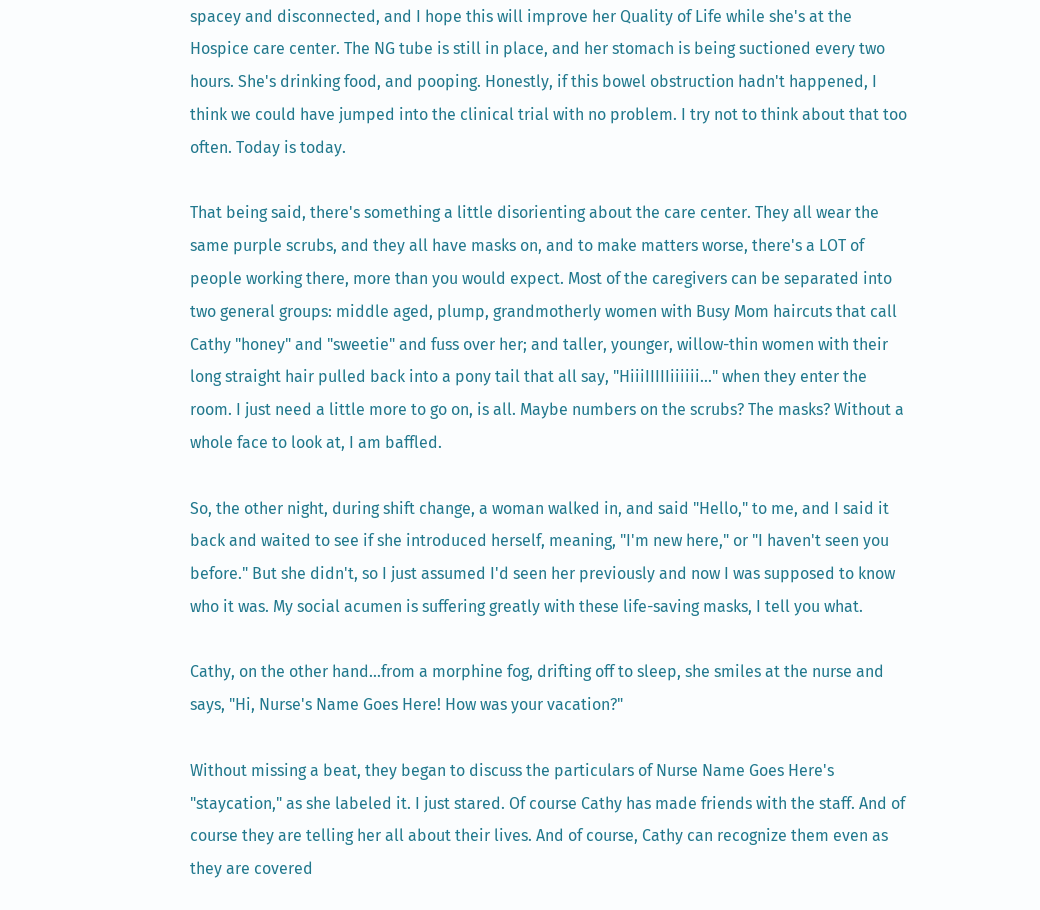spacey and disconnected, and I hope this will improve her Quality of Life while she's at the Hospice care center. The NG tube is still in place, and her stomach is being suctioned every two hours. She's drinking food, and pooping. Honestly, if this bowel obstruction hadn't happened, I think we could have jumped into the clinical trial with no problem. I try not to think about that too often. Today is today.

That being said, there's something a little disorienting about the care center. They all wear the same purple scrubs, and they all have masks on, and to make matters worse, there's a LOT of people working there, more than you would expect. Most of the caregivers can be separated into two general groups: middle aged, plump, grandmotherly women with Busy Mom haircuts that call Cathy "honey" and "sweetie" and fuss over her; and taller, younger, willow-thin women with their long straight hair pulled back into a pony tail that all say, "HiiiIIIIIiiiiii..." when they enter the room. I just need a little more to go on, is all. Maybe numbers on the scrubs? The masks? Without a whole face to look at, I am baffled.

So, the other night, during shift change, a woman walked in, and said "Hello," to me, and I said it back and waited to see if she introduced herself, meaning, "I'm new here," or "I haven't seen you before." But she didn't, so I just assumed I'd seen her previously and now I was supposed to know who it was. My social acumen is suffering greatly with these life-saving masks, I tell you what.

Cathy, on the other hand...from a morphine fog, drifting off to sleep, she smiles at the nurse and says, "Hi, Nurse's Name Goes Here! How was your vacation?"

Without missing a beat, they began to discuss the particulars of Nurse Name Goes Here's "staycation," as she labeled it. I just stared. Of course Cathy has made friends with the staff. And of course they are telling her all about their lives. And of course, Cathy can recognize them even as they are covered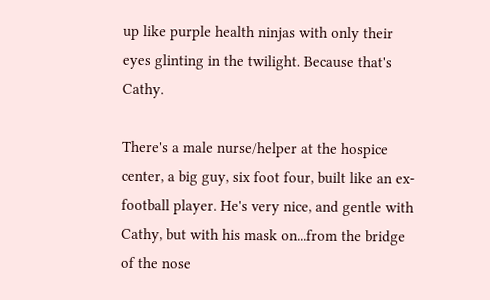up like purple health ninjas with only their eyes glinting in the twilight. Because that's Cathy.

There's a male nurse/helper at the hospice center, a big guy, six foot four, built like an ex-football player. He's very nice, and gentle with Cathy, but with his mask on...from the bridge of the nose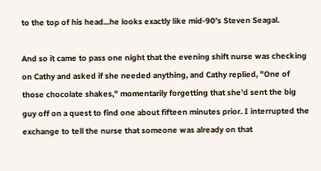to the top of his head...he looks exactly like mid-90's Steven Seagal.

And so it came to pass one night that the evening shift nurse was checking on Cathy and asked if she needed anything, and Cathy replied, "One of those chocolate shakes," momentarily forgetting that she'd sent the big guy off on a quest to find one about fifteen minutes prior. I interrupted the exchange to tell the nurse that someone was already on that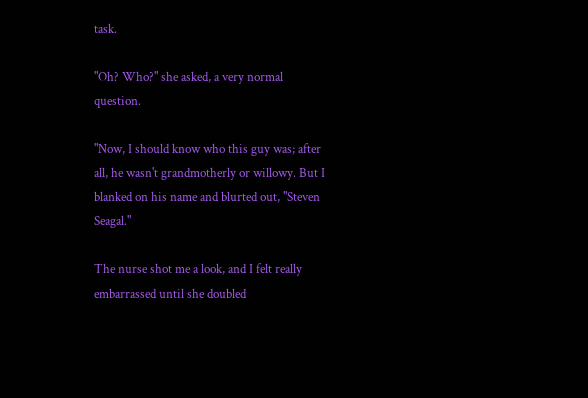task.

"Oh? Who?" she asked, a very normal question.

"Now, I should know who this guy was; after all, he wasn't grandmotherly or willowy. But I blanked on his name and blurted out, "Steven Seagal."

The nurse shot me a look, and I felt really embarrassed until she doubled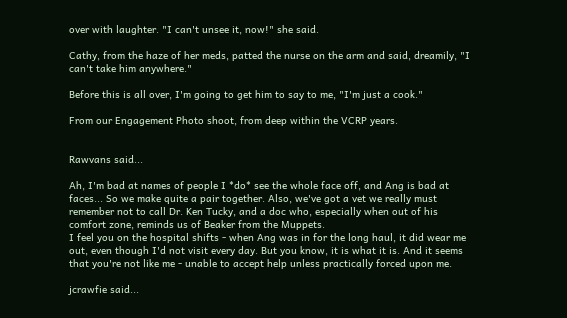over with laughter. "I can't unsee it, now!" she said.

Cathy, from the haze of her meds, patted the nurse on the arm and said, dreamily, "I can't take him anywhere."

Before this is all over, I'm going to get him to say to me, "I'm just a cook."

From our Engagement Photo shoot, from deep within the VCRP years.


Rawvans said...

Ah, I'm bad at names of people I *do* see the whole face off, and Ang is bad at faces... So we make quite a pair together. Also, we've got a vet we really must remember not to call Dr. Ken Tucky, and a doc who, especially when out of his comfort zone, reminds us of Beaker from the Muppets.
I feel you on the hospital shifts - when Ang was in for the long haul, it did wear me out, even though I'd not visit every day. But you know, it is what it is. And it seems that you're not like me - unable to accept help unless practically forced upon me.

jcrawfie said...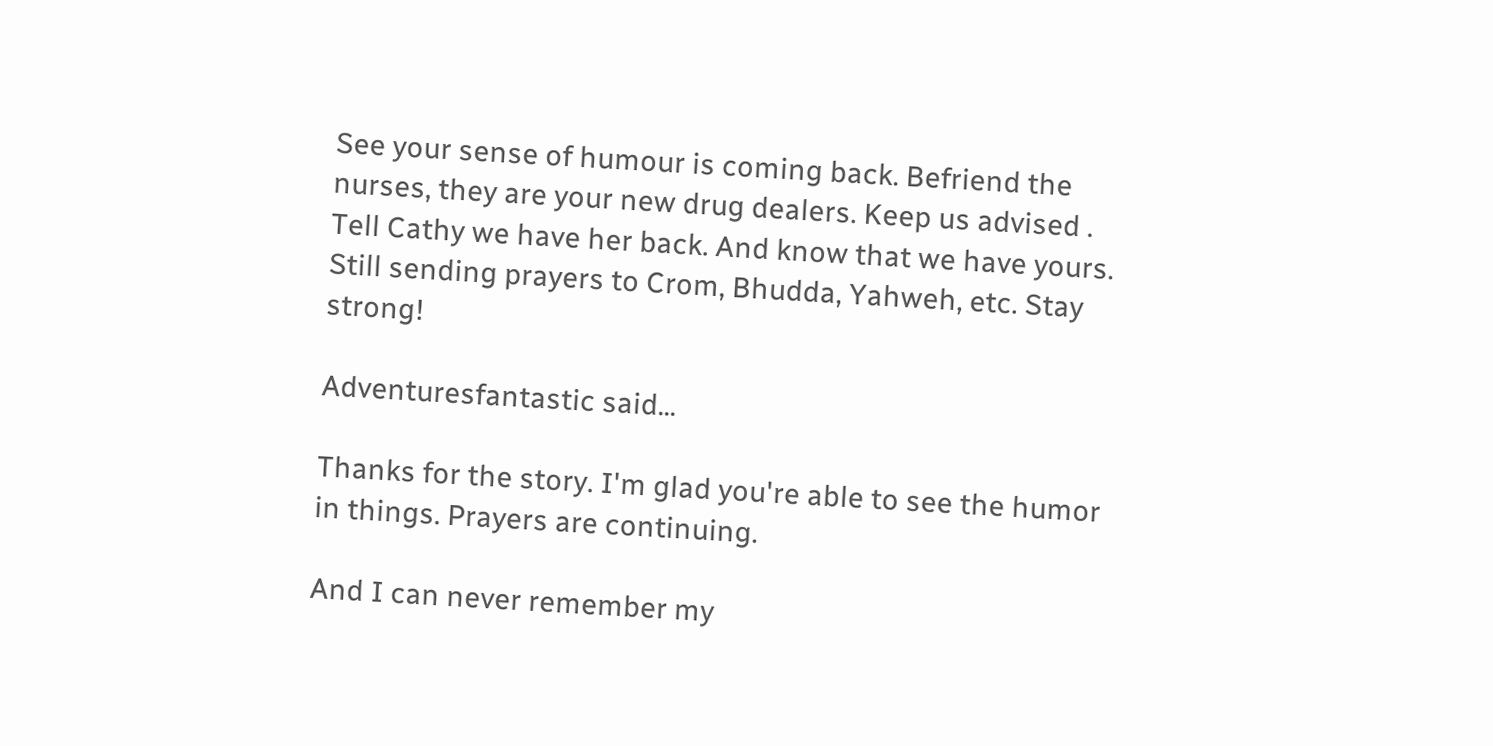See your sense of humour is coming back. Befriend the nurses, they are your new drug dealers. Keep us advised . Tell Cathy we have her back. And know that we have yours. Still sending prayers to Crom, Bhudda, Yahweh, etc. Stay strong!

Adventuresfantastic said...

Thanks for the story. I'm glad you're able to see the humor in things. Prayers are continuing.

And I can never remember my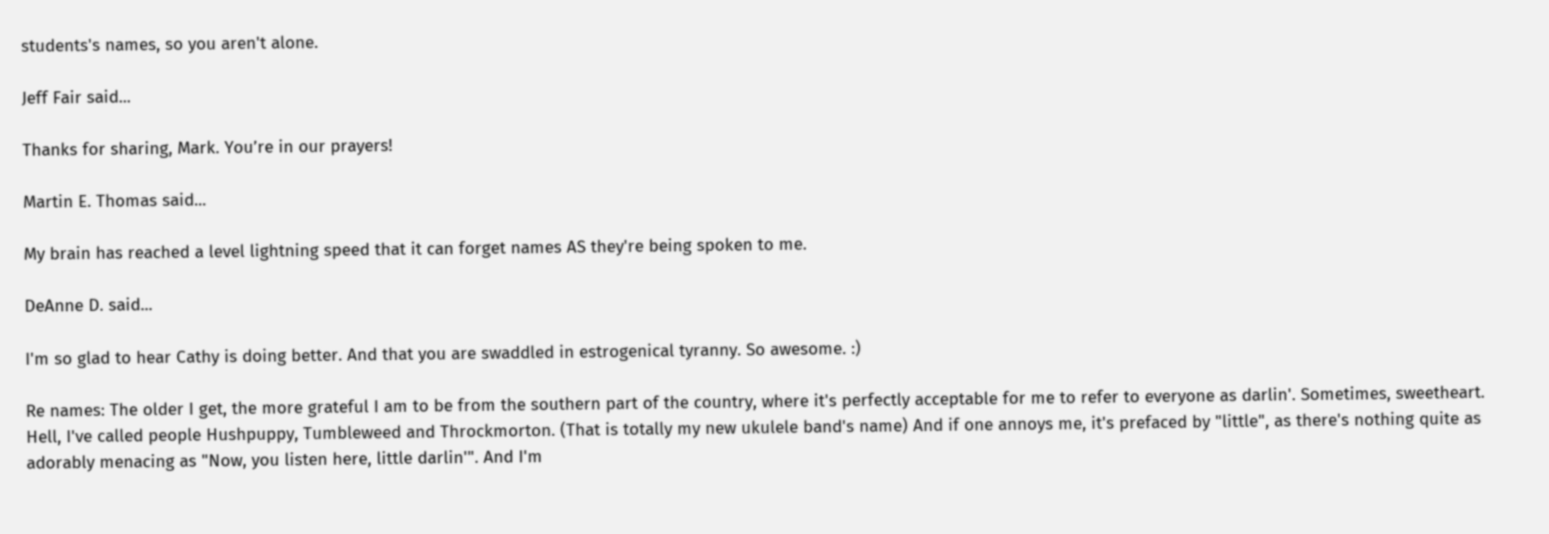students's names, so you aren't alone.

Jeff Fair said...

Thanks for sharing, Mark. You’re in our prayers!

Martin E. Thomas said...

My brain has reached a level lightning speed that it can forget names AS they're being spoken to me.

DeAnne D. said...

I'm so glad to hear Cathy is doing better. And that you are swaddled in estrogenical tyranny. So awesome. :)

Re names: The older I get, the more grateful I am to be from the southern part of the country, where it's perfectly acceptable for me to refer to everyone as darlin'. Sometimes, sweetheart. Hell, I've called people Hushpuppy, Tumbleweed and Throckmorton. (That is totally my new ukulele band's name) And if one annoys me, it's prefaced by "little", as there's nothing quite as adorably menacing as "Now, you listen here, little darlin'". And I'm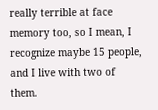really terrible at face memory too, so I mean, I recognize maybe 15 people, and I live with two of them.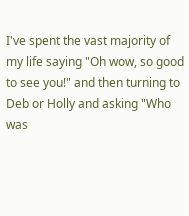I've spent the vast majority of my life saying "Oh wow, so good to see you!" and then turning to Deb or Holly and asking "Who was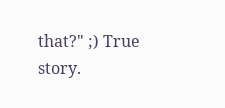that?" ;) True story.